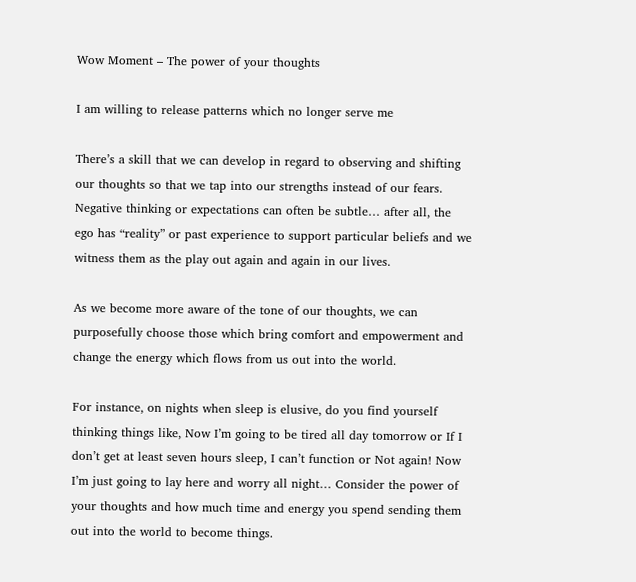Wow Moment – The power of your thoughts

I am willing to release patterns which no longer serve me

There’s a skill that we can develop in regard to observing and shifting our thoughts so that we tap into our strengths instead of our fears. Negative thinking or expectations can often be subtle… after all, the ego has “reality” or past experience to support particular beliefs and we witness them as the play out again and again in our lives.

As we become more aware of the tone of our thoughts, we can purposefully choose those which bring comfort and empowerment and change the energy which flows from us out into the world.

For instance, on nights when sleep is elusive, do you find yourself thinking things like, Now I’m going to be tired all day tomorrow or If I don’t get at least seven hours sleep, I can’t function or Not again! Now I’m just going to lay here and worry all night… Consider the power of your thoughts and how much time and energy you spend sending them out into the world to become things.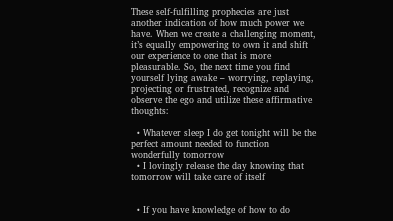These self-fulfilling prophecies are just another indication of how much power we have. When we create a challenging moment, it’s equally empowering to own it and shift our experience to one that is more pleasurable. So, the next time you find yourself lying awake – worrying, replaying, projecting or frustrated, recognize and observe the ego and utilize these affirmative thoughts:

  • Whatever sleep I do get tonight will be the perfect amount needed to function wonderfully tomorrow
  • I lovingly release the day knowing that tomorrow will take care of itself


  • If you have knowledge of how to do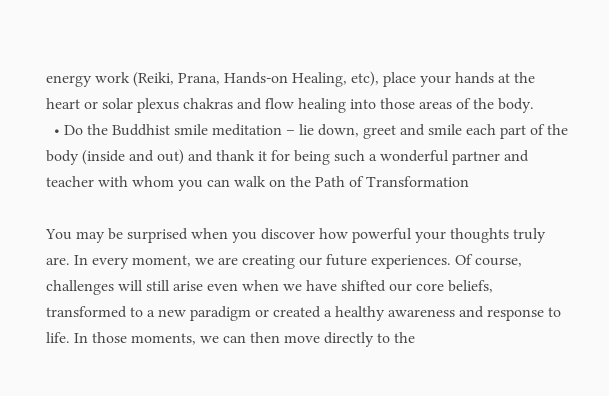energy work (Reiki, Prana, Hands-on Healing, etc), place your hands at the heart or solar plexus chakras and flow healing into those areas of the body.
  • Do the Buddhist smile meditation – lie down, greet and smile each part of the body (inside and out) and thank it for being such a wonderful partner and teacher with whom you can walk on the Path of Transformation

You may be surprised when you discover how powerful your thoughts truly are. In every moment, we are creating our future experiences. Of course, challenges will still arise even when we have shifted our core beliefs, transformed to a new paradigm or created a healthy awareness and response to life. In those moments, we can then move directly to the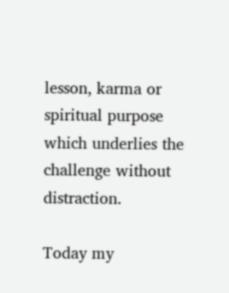lesson, karma or spiritual purpose which underlies the challenge without distraction.

Today my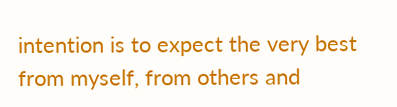intention is to expect the very best from myself, from others and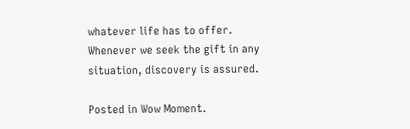whatever life has to offer. Whenever we seek the gift in any situation, discovery is assured.

Posted in Wow Moment.